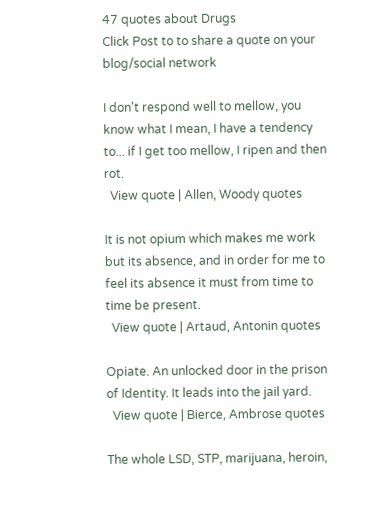47 quotes about Drugs
Click Post to to share a quote on your blog/social network

I don't respond well to mellow, you know what I mean, I have a tendency to... if I get too mellow, I ripen and then rot.
  View quote | Allen, Woody quotes

It is not opium which makes me work but its absence, and in order for me to feel its absence it must from time to time be present.
  View quote | Artaud, Antonin quotes

Opiate. An unlocked door in the prison of Identity. It leads into the jail yard.
  View quote | Bierce, Ambrose quotes

The whole LSD, STP, marijuana, heroin,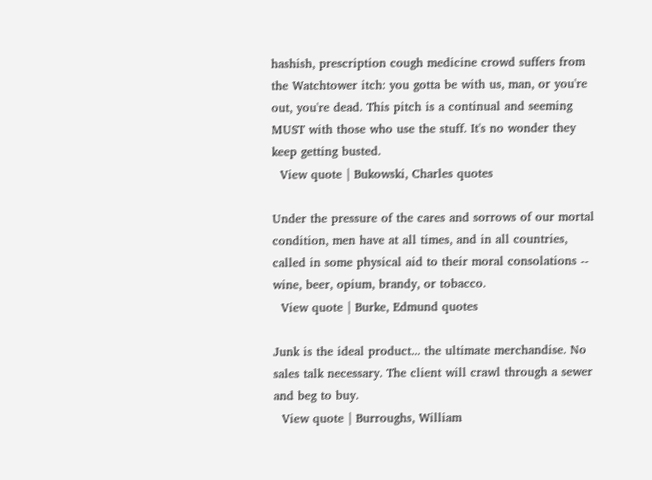hashish, prescription cough medicine crowd suffers from the Watchtower itch: you gotta be with us, man, or you're out, you're dead. This pitch is a continual and seeming MUST with those who use the stuff. It's no wonder they keep getting busted.
  View quote | Bukowski, Charles quotes

Under the pressure of the cares and sorrows of our mortal condition, men have at all times, and in all countries, called in some physical aid to their moral consolations -- wine, beer, opium, brandy, or tobacco.
  View quote | Burke, Edmund quotes

Junk is the ideal product... the ultimate merchandise. No sales talk necessary. The client will crawl through a sewer and beg to buy.
  View quote | Burroughs, William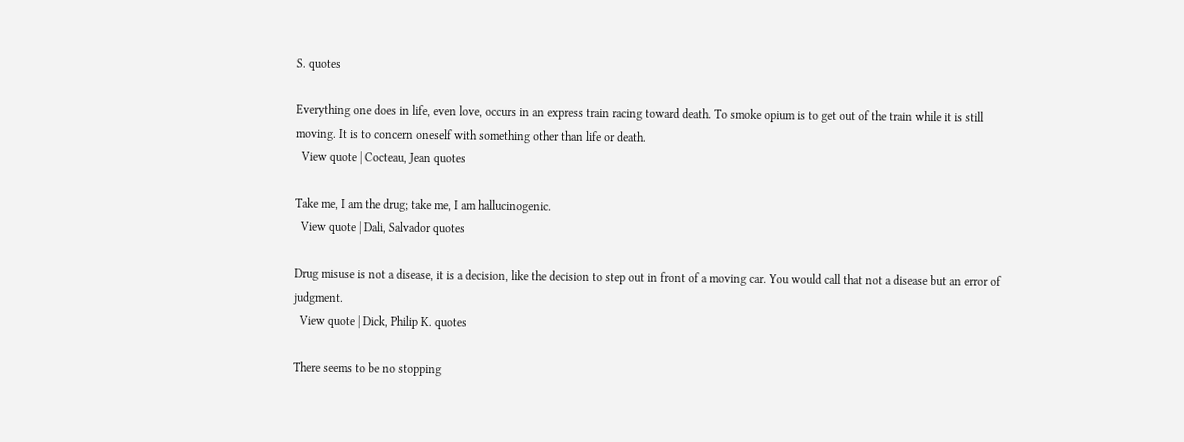S. quotes

Everything one does in life, even love, occurs in an express train racing toward death. To smoke opium is to get out of the train while it is still moving. It is to concern oneself with something other than life or death.
  View quote | Cocteau, Jean quotes

Take me, I am the drug; take me, I am hallucinogenic.
  View quote | Dali, Salvador quotes

Drug misuse is not a disease, it is a decision, like the decision to step out in front of a moving car. You would call that not a disease but an error of judgment.
  View quote | Dick, Philip K. quotes

There seems to be no stopping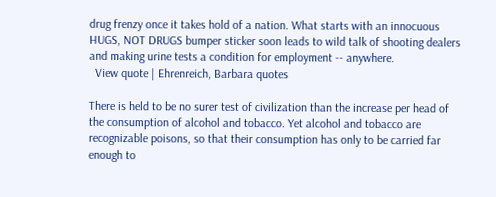drug frenzy once it takes hold of a nation. What starts with an innocuous HUGS, NOT DRUGS bumper sticker soon leads to wild talk of shooting dealers and making urine tests a condition for employment -- anywhere.
  View quote | Ehrenreich, Barbara quotes

There is held to be no surer test of civilization than the increase per head of the consumption of alcohol and tobacco. Yet alcohol and tobacco are recognizable poisons, so that their consumption has only to be carried far enough to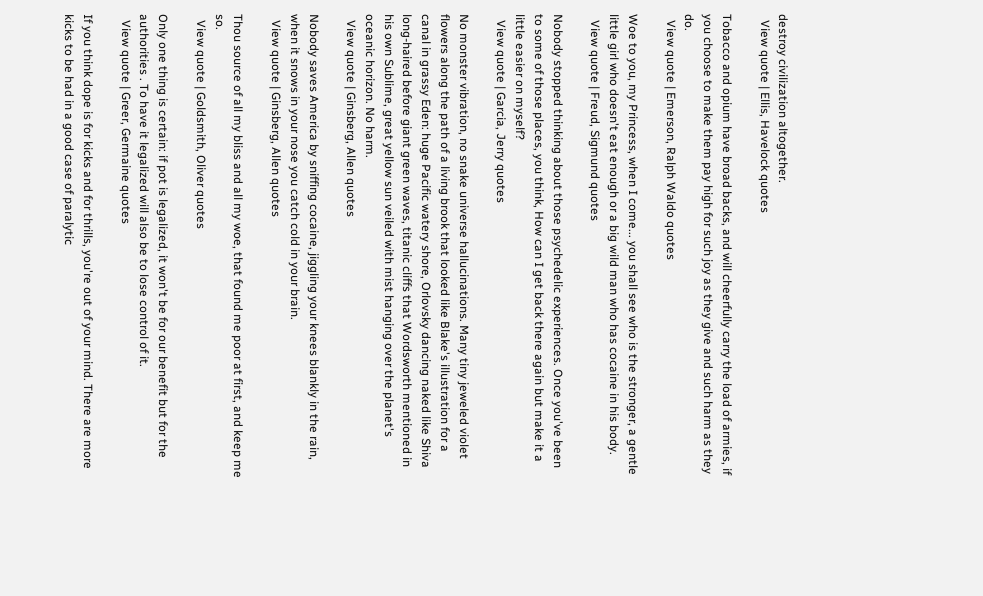destroy civilization altogether.
  View quote | Ellis, Havelock quotes

Tobacco and opium have broad backs, and will cheerfully carry the load of armies, if you choose to make them pay high for such joy as they give and such harm as they do.
  View quote | Emerson, Ralph Waldo quotes

Woe to you, my Princess, when I come... you shall see who is the stronger, a gentle little girl who doesn't eat enough or a big wild man who has cocaine in his body.
  View quote | Freud, Sigmund quotes

Nobody stopped thinking about those psychedelic experiences. Once you've been to some of those places, you think, How can I get back there again but make it a little easier on myself?
  View quote | Garcia, Jerry quotes

No monster vibration, no snake universe hallucinations. Many tiny jeweled violet flowers along the path of a living brook that looked like Blake's illustration for a canal in grassy Eden: huge Pacific watery shore, Orlovsky dancing naked like Shiva long-haired before giant green waves, titanic cliffs that Wordsworth mentioned in his own Sublime, great yellow sun veiled with mist hanging over the planet's oceanic horizon. No harm.
  View quote | Ginsberg, Allen quotes

Nobody saves America by sniffing cocaine, jiggling your knees blankly in the rain, when it snows in your nose you catch cold in your brain.
  View quote | Ginsberg, Allen quotes

Thou source of all my bliss and all my woe, that found me poor at first, and keep me so.
  View quote | Goldsmith, Oliver quotes

Only one thing is certain: if pot is legalized, it won't be for our benefit but for the authorities . To have it legalized will also be to lose control of it.
  View quote | Greer, Germaine quotes

If you think dope is for kicks and for thrills, you're out of your mind. There are more kicks to be had in a good case of paralytic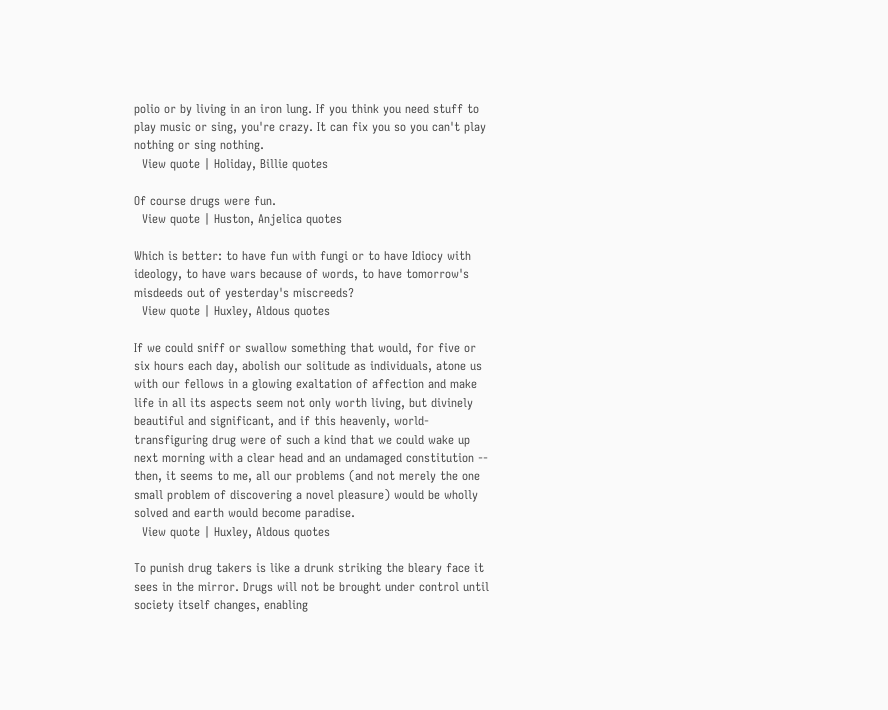polio or by living in an iron lung. If you think you need stuff to play music or sing, you're crazy. It can fix you so you can't play nothing or sing nothing.
  View quote | Holiday, Billie quotes

Of course drugs were fun.
  View quote | Huston, Anjelica quotes

Which is better: to have fun with fungi or to have Idiocy with ideology, to have wars because of words, to have tomorrow's misdeeds out of yesterday's miscreeds?
  View quote | Huxley, Aldous quotes

If we could sniff or swallow something that would, for five or six hours each day, abolish our solitude as individuals, atone us with our fellows in a glowing exaltation of affection and make life in all its aspects seem not only worth living, but divinely beautiful and significant, and if this heavenly, world-transfiguring drug were of such a kind that we could wake up next morning with a clear head and an undamaged constitution -- then, it seems to me, all our problems (and not merely the one small problem of discovering a novel pleasure) would be wholly solved and earth would become paradise.
  View quote | Huxley, Aldous quotes

To punish drug takers is like a drunk striking the bleary face it sees in the mirror. Drugs will not be brought under control until society itself changes, enabling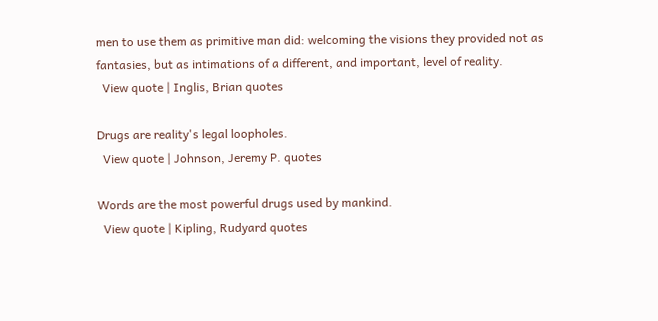men to use them as primitive man did: welcoming the visions they provided not as fantasies, but as intimations of a different, and important, level of reality.
  View quote | Inglis, Brian quotes

Drugs are reality's legal loopholes.
  View quote | Johnson, Jeremy P. quotes

Words are the most powerful drugs used by mankind.
  View quote | Kipling, Rudyard quotes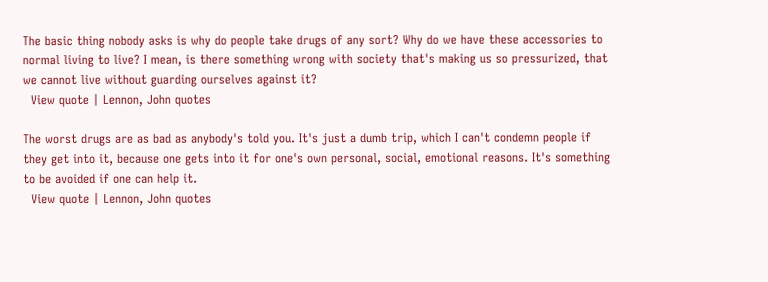The basic thing nobody asks is why do people take drugs of any sort? Why do we have these accessories to normal living to live? I mean, is there something wrong with society that's making us so pressurized, that we cannot live without guarding ourselves against it?
  View quote | Lennon, John quotes

The worst drugs are as bad as anybody's told you. It's just a dumb trip, which I can't condemn people if they get into it, because one gets into it for one's own personal, social, emotional reasons. It's something to be avoided if one can help it.
  View quote | Lennon, John quotes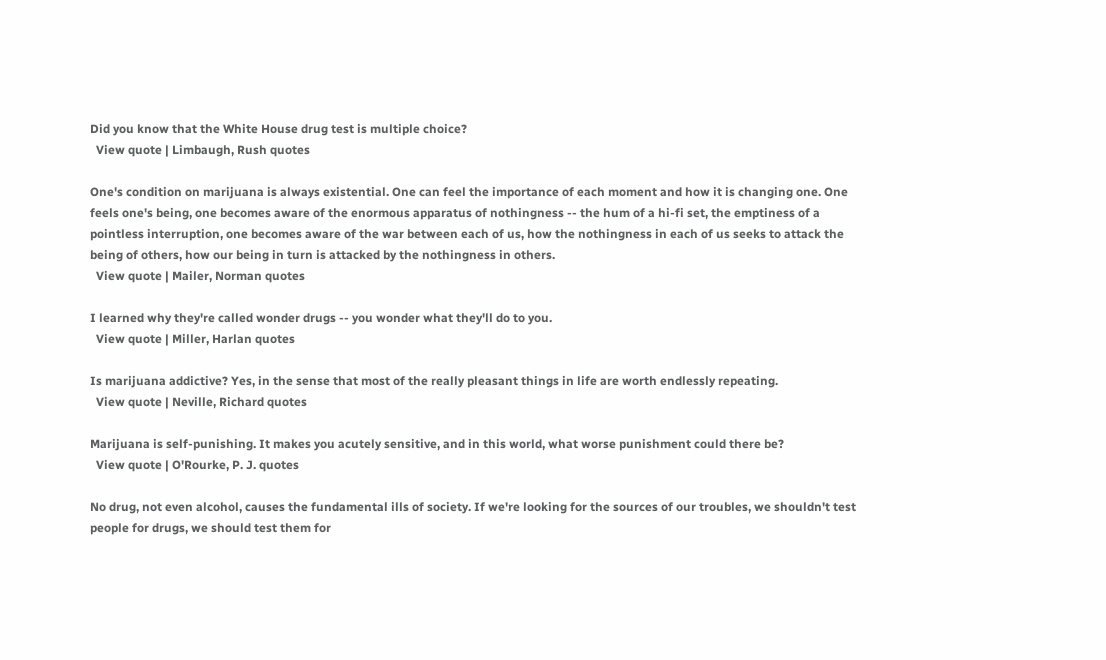Did you know that the White House drug test is multiple choice?
  View quote | Limbaugh, Rush quotes

One's condition on marijuana is always existential. One can feel the importance of each moment and how it is changing one. One feels one's being, one becomes aware of the enormous apparatus of nothingness -- the hum of a hi-fi set, the emptiness of a pointless interruption, one becomes aware of the war between each of us, how the nothingness in each of us seeks to attack the being of others, how our being in turn is attacked by the nothingness in others.
  View quote | Mailer, Norman quotes

I learned why they're called wonder drugs -- you wonder what they'll do to you.
  View quote | Miller, Harlan quotes

Is marijuana addictive? Yes, in the sense that most of the really pleasant things in life are worth endlessly repeating.
  View quote | Neville, Richard quotes

Marijuana is self-punishing. It makes you acutely sensitive, and in this world, what worse punishment could there be?
  View quote | O'Rourke, P. J. quotes

No drug, not even alcohol, causes the fundamental ills of society. If we're looking for the sources of our troubles, we shouldn't test people for drugs, we should test them for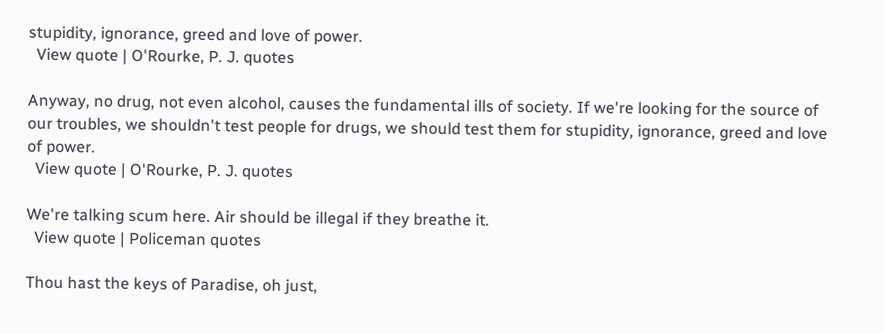stupidity, ignorance, greed and love of power.
  View quote | O'Rourke, P. J. quotes

Anyway, no drug, not even alcohol, causes the fundamental ills of society. If we're looking for the source of our troubles, we shouldn't test people for drugs, we should test them for stupidity, ignorance, greed and love of power.
  View quote | O'Rourke, P. J. quotes

We're talking scum here. Air should be illegal if they breathe it.
  View quote | Policeman quotes

Thou hast the keys of Paradise, oh just,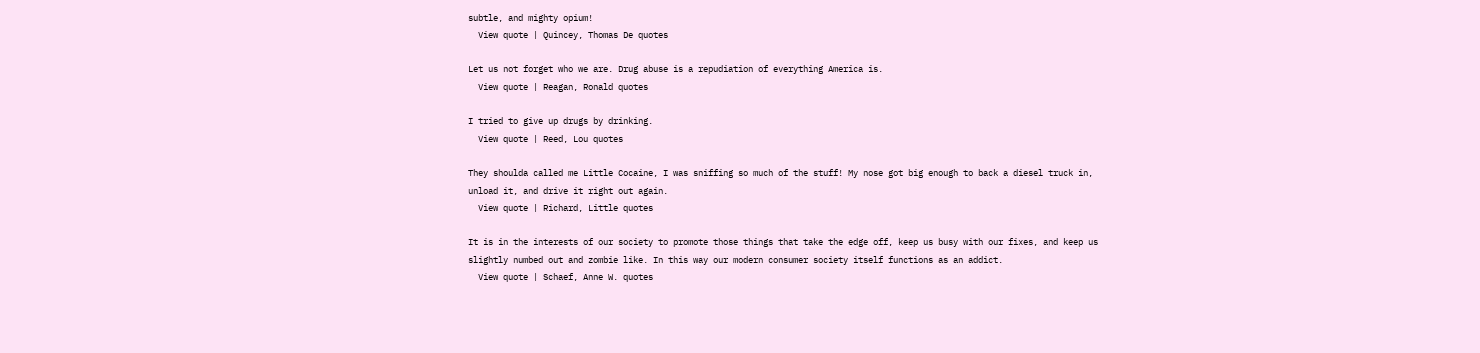subtle, and mighty opium!
  View quote | Quincey, Thomas De quotes

Let us not forget who we are. Drug abuse is a repudiation of everything America is.
  View quote | Reagan, Ronald quotes

I tried to give up drugs by drinking.
  View quote | Reed, Lou quotes

They shoulda called me Little Cocaine, I was sniffing so much of the stuff! My nose got big enough to back a diesel truck in, unload it, and drive it right out again.
  View quote | Richard, Little quotes

It is in the interests of our society to promote those things that take the edge off, keep us busy with our fixes, and keep us slightly numbed out and zombie like. In this way our modern consumer society itself functions as an addict.
  View quote | Schaef, Anne W. quotes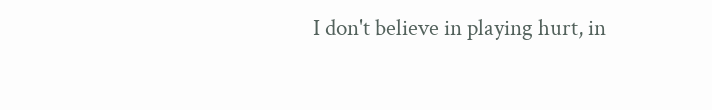I don't believe in playing hurt, in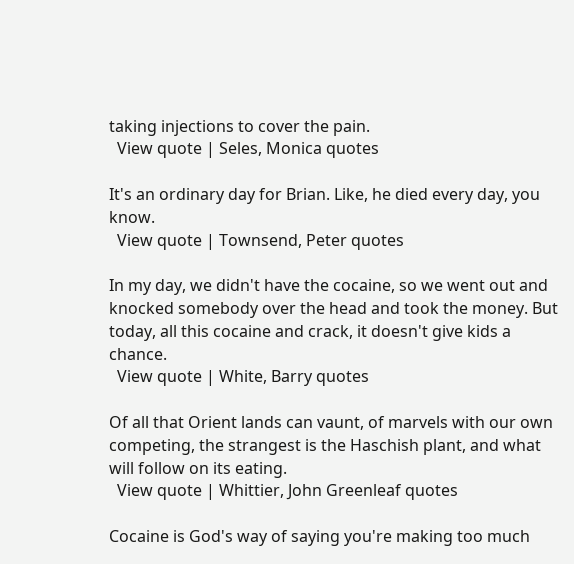taking injections to cover the pain.
  View quote | Seles, Monica quotes

It's an ordinary day for Brian. Like, he died every day, you know.
  View quote | Townsend, Peter quotes

In my day, we didn't have the cocaine, so we went out and knocked somebody over the head and took the money. But today, all this cocaine and crack, it doesn't give kids a chance.
  View quote | White, Barry quotes

Of all that Orient lands can vaunt, of marvels with our own competing, the strangest is the Haschish plant, and what will follow on its eating.
  View quote | Whittier, John Greenleaf quotes

Cocaine is God's way of saying you're making too much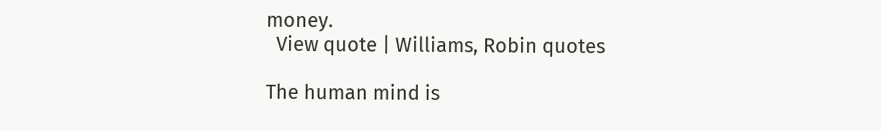money.
  View quote | Williams, Robin quotes

The human mind is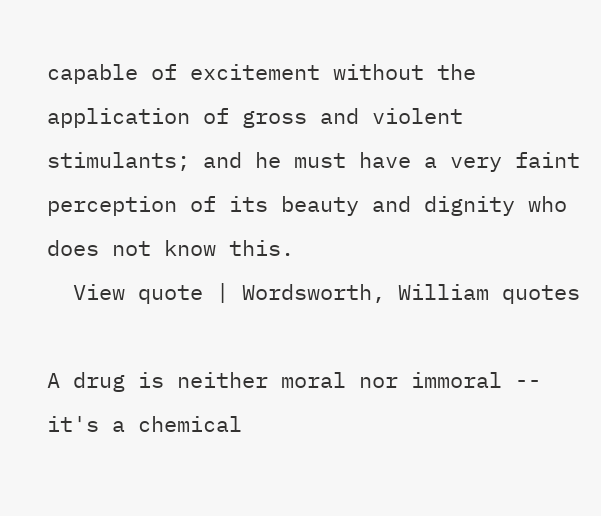capable of excitement without the application of gross and violent stimulants; and he must have a very faint perception of its beauty and dignity who does not know this.
  View quote | Wordsworth, William quotes

A drug is neither moral nor immoral -- it's a chemical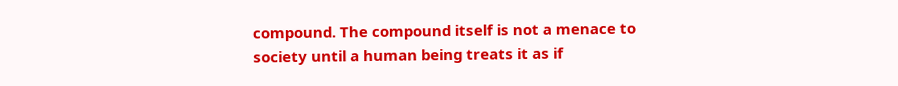compound. The compound itself is not a menace to society until a human being treats it as if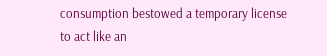consumption bestowed a temporary license to act like an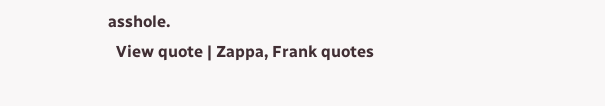asshole.
  View quote | Zappa, Frank quotes